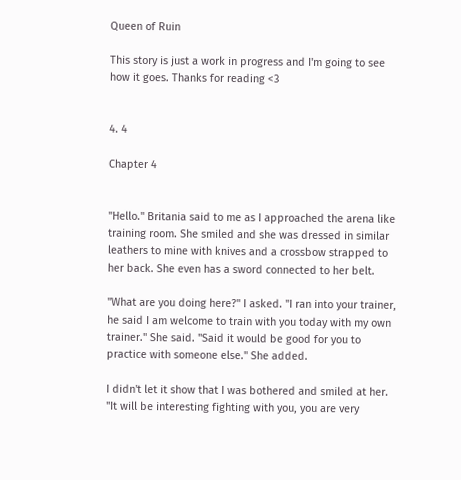Queen of Ruin

This story is just a work in progress and I'm going to see how it goes. Thanks for reading <3


4. 4

Chapter 4


"Hello." Britania said to me as I approached the arena like training room. She smiled and she was dressed in similar leathers to mine with knives and a crossbow strapped to her back. She even has a sword connected to her belt.

"What are you doing here?" I asked. "I ran into your trainer, he said I am welcome to train with you today with my own trainer." She said. "Said it would be good for you to practice with someone else." She added.

I didn't let it show that I was bothered and smiled at her. "It will be interesting fighting with you, you are very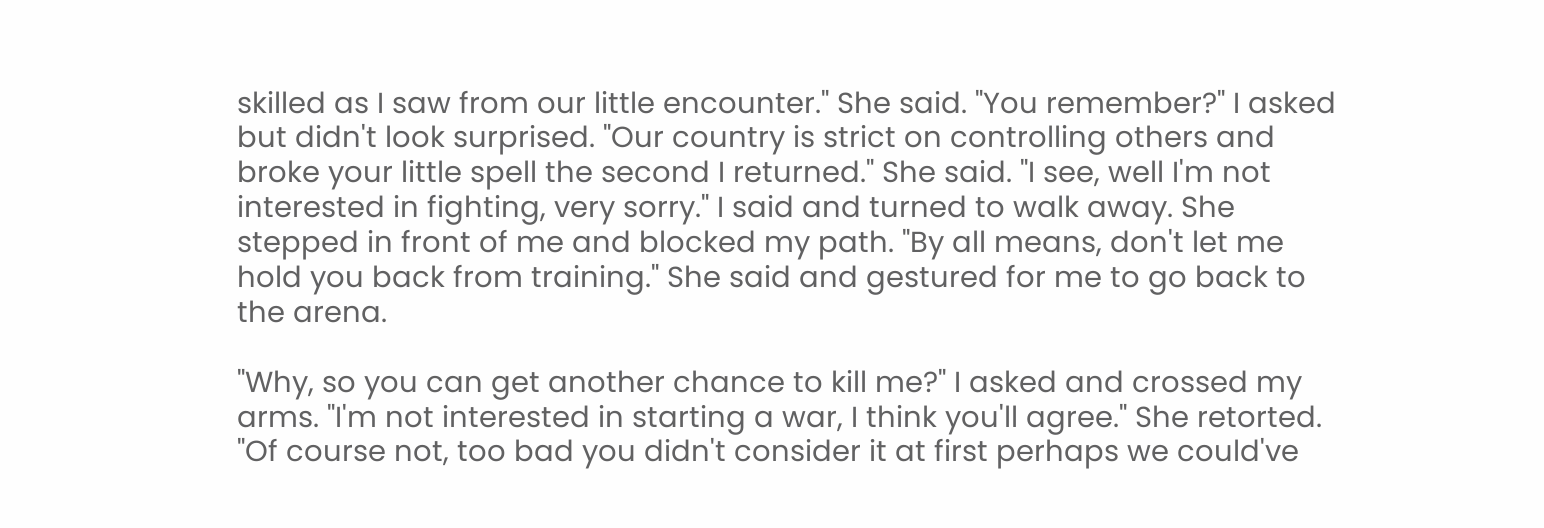skilled as I saw from our little encounter." She said. "You remember?" I asked but didn't look surprised. "Our country is strict on controlling others and broke your little spell the second I returned." She said. "I see, well I'm not interested in fighting, very sorry." I said and turned to walk away. She stepped in front of me and blocked my path. "By all means, don't let me hold you back from training." She said and gestured for me to go back to the arena.

"Why, so you can get another chance to kill me?" I asked and crossed my arms. "I'm not interested in starting a war, I think you'll agree." She retorted. "Of course not, too bad you didn't consider it at first perhaps we could've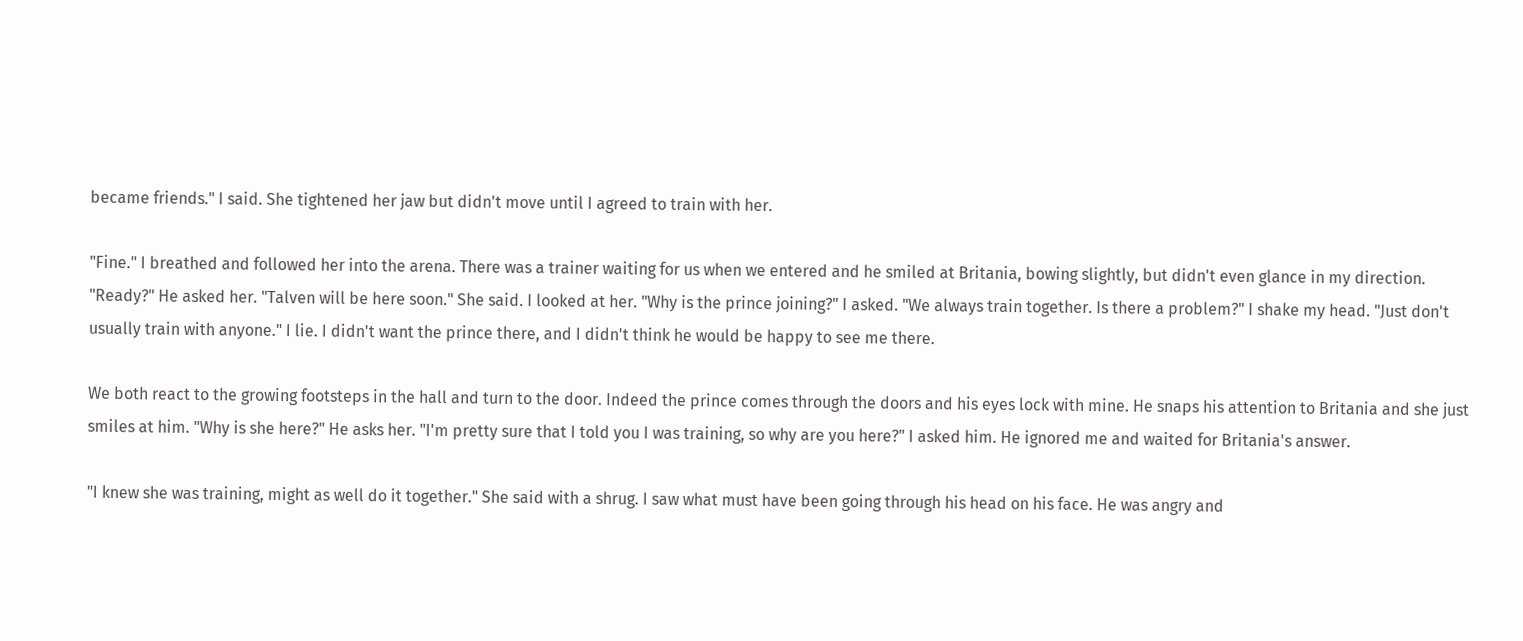became friends." I said. She tightened her jaw but didn't move until I agreed to train with her.

"Fine." I breathed and followed her into the arena. There was a trainer waiting for us when we entered and he smiled at Britania, bowing slightly, but didn't even glance in my direction. "Ready?" He asked her. "Talven will be here soon." She said. I looked at her. "Why is the prince joining?" I asked. "We always train together. Is there a problem?" I shake my head. "Just don't usually train with anyone." I lie. I didn't want the prince there, and I didn't think he would be happy to see me there.

We both react to the growing footsteps in the hall and turn to the door. Indeed the prince comes through the doors and his eyes lock with mine. He snaps his attention to Britania and she just smiles at him. "Why is she here?" He asks her. "I'm pretty sure that I told you I was training, so why are you here?" I asked him. He ignored me and waited for Britania's answer.

"I knew she was training, might as well do it together." She said with a shrug. I saw what must have been going through his head on his face. He was angry and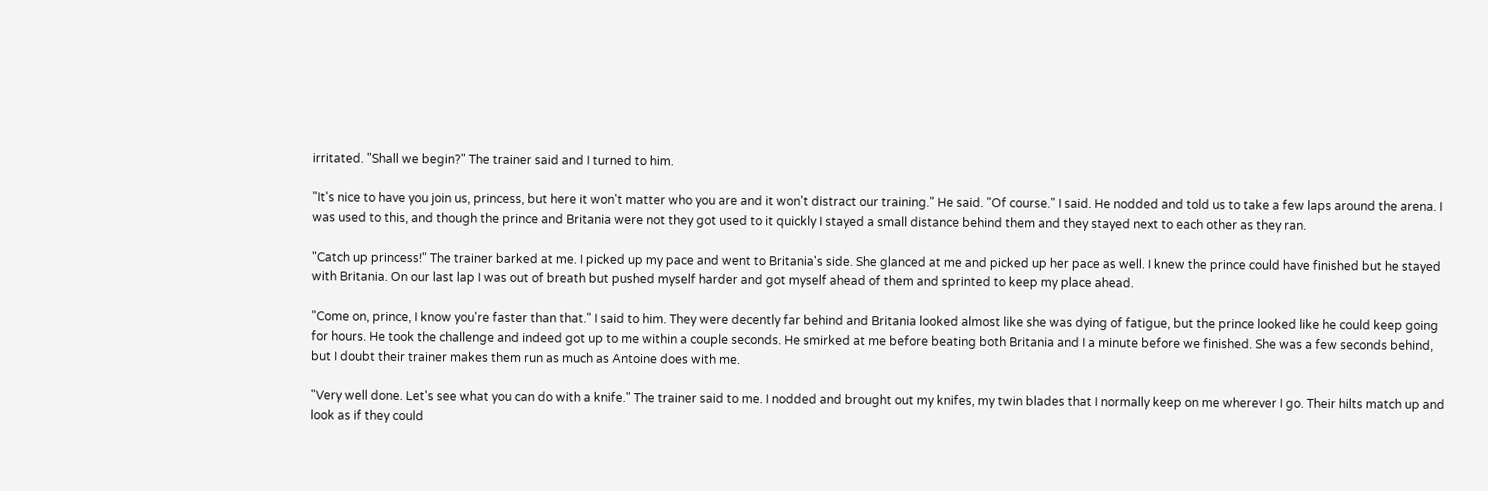irritated. "Shall we begin?" The trainer said and I turned to him.

"It's nice to have you join us, princess, but here it won't matter who you are and it won't distract our training." He said. "Of course." I said. He nodded and told us to take a few laps around the arena. I was used to this, and though the prince and Britania were not they got used to it quickly I stayed a small distance behind them and they stayed next to each other as they ran.

"Catch up princess!" The trainer barked at me. I picked up my pace and went to Britania's side. She glanced at me and picked up her pace as well. I knew the prince could have finished but he stayed with Britania. On our last lap I was out of breath but pushed myself harder and got myself ahead of them and sprinted to keep my place ahead.

"Come on, prince, I know you're faster than that." I said to him. They were decently far behind and Britania looked almost like she was dying of fatigue, but the prince looked like he could keep going for hours. He took the challenge and indeed got up to me within a couple seconds. He smirked at me before beating both Britania and I a minute before we finished. She was a few seconds behind, but I doubt their trainer makes them run as much as Antoine does with me.

"Very well done. Let's see what you can do with a knife." The trainer said to me. I nodded and brought out my knifes, my twin blades that I normally keep on me wherever I go. Their hilts match up and look as if they could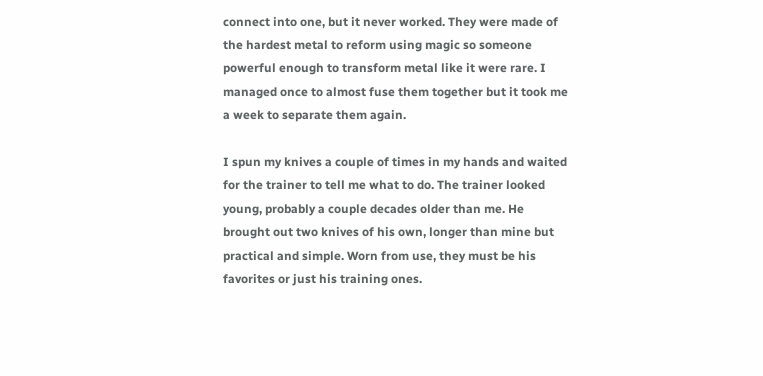connect into one, but it never worked. They were made of the hardest metal to reform using magic so someone powerful enough to transform metal like it were rare. I managed once to almost fuse them together but it took me a week to separate them again.

I spun my knives a couple of times in my hands and waited for the trainer to tell me what to do. The trainer looked young, probably a couple decades older than me. He brought out two knives of his own, longer than mine but practical and simple. Worn from use, they must be his favorites or just his training ones.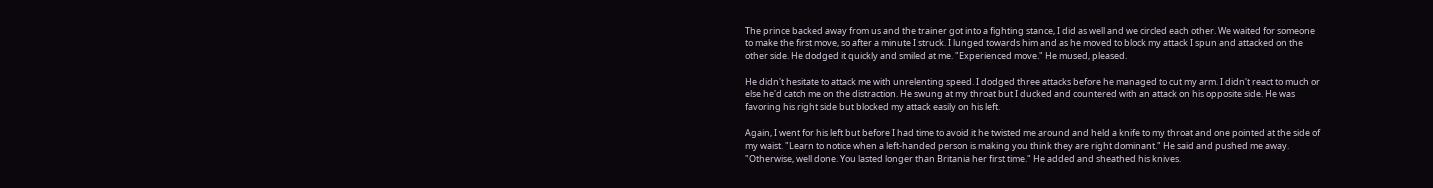The prince backed away from us and the trainer got into a fighting stance, I did as well and we circled each other. We waited for someone to make the first move, so after a minute I struck. I lunged towards him and as he moved to block my attack I spun and attacked on the other side. He dodged it quickly and smiled at me. "Experienced move." He mused, pleased.

He didn't hesitate to attack me with unrelenting speed. I dodged three attacks before he managed to cut my arm. I didn't react to much or else he'd catch me on the distraction. He swung at my throat but I ducked and countered with an attack on his opposite side. He was favoring his right side but blocked my attack easily on his left.

Again, I went for his left but before I had time to avoid it he twisted me around and held a knife to my throat and one pointed at the side of my waist. "Learn to notice when a left-handed person is making you think they are right dominant." He said and pushed me away. "Otherwise, well done. You lasted longer than Britania her first time." He added and sheathed his knives.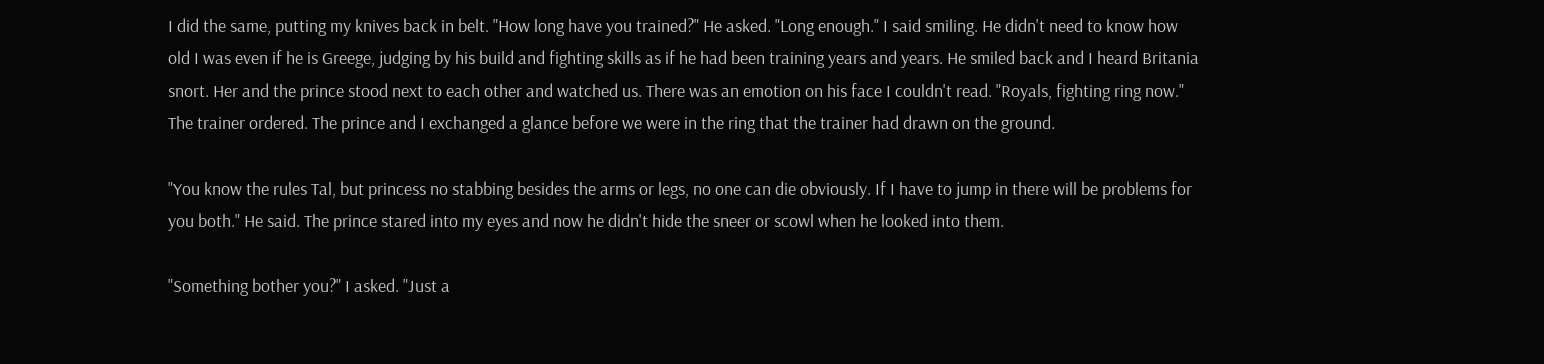I did the same, putting my knives back in belt. "How long have you trained?" He asked. "Long enough." I said smiling. He didn't need to know how old I was even if he is Greege, judging by his build and fighting skills as if he had been training years and years. He smiled back and I heard Britania snort. Her and the prince stood next to each other and watched us. There was an emotion on his face I couldn't read. "Royals, fighting ring now." The trainer ordered. The prince and I exchanged a glance before we were in the ring that the trainer had drawn on the ground.

"You know the rules Tal, but princess no stabbing besides the arms or legs, no one can die obviously. If I have to jump in there will be problems for you both." He said. The prince stared into my eyes and now he didn't hide the sneer or scowl when he looked into them.

"Something bother you?" I asked. "Just a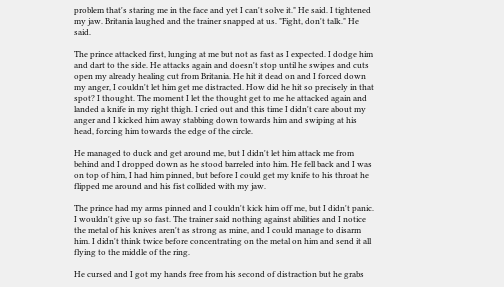problem that's staring me in the face and yet I can't solve it." He said. I tightened my jaw. Britania laughed and the trainer snapped at us. "Fight, don't talk." He said.

The prince attacked first, lunging at me but not as fast as I expected. I dodge him and dart to the side. He attacks again and doesn't stop until he swipes and cuts open my already healing cut from Britania. He hit it dead on and I forced down my anger, I couldn't let him get me distracted. How did he hit so precisely in that spot? I thought. The moment I let the thought get to me he attacked again and landed a knife in my right thigh. I cried out and this time I didn't care about my anger and I kicked him away stabbing down towards him and swiping at his head, forcing him towards the edge of the circle.

He managed to duck and get around me, but I didn't let him attack me from behind and I dropped down as he stood barreled into him. He fell back and I was on top of him, I had him pinned, but before I could get my knife to his throat he flipped me around and his fist collided with my jaw.

The prince had my arms pinned and I couldn't kick him off me, but I didn't panic. I wouldn't give up so fast. The trainer said nothing against abilities and I notice the metal of his knives aren't as strong as mine, and I could manage to disarm him. I didn't think twice before concentrating on the metal on him and send it all flying to the middle of the ring.

He cursed and I got my hands free from his second of distraction but he grabs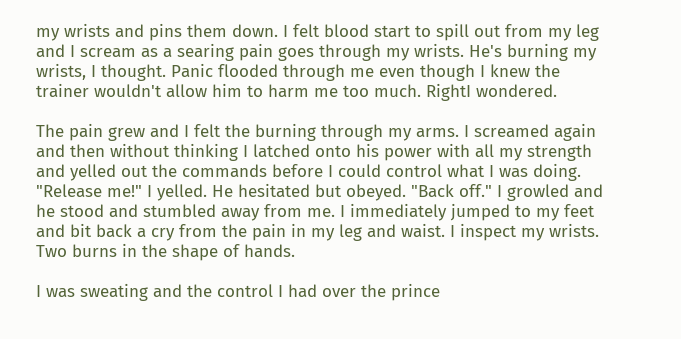my wrists and pins them down. I felt blood start to spill out from my leg and I scream as a searing pain goes through my wrists. He's burning my wrists, I thought. Panic flooded through me even though I knew the trainer wouldn't allow him to harm me too much. RightI wondered.

The pain grew and I felt the burning through my arms. I screamed again and then without thinking I latched onto his power with all my strength and yelled out the commands before I could control what I was doing. "Release me!" I yelled. He hesitated but obeyed. "Back off." I growled and he stood and stumbled away from me. I immediately jumped to my feet and bit back a cry from the pain in my leg and waist. I inspect my wrists. Two burns in the shape of hands.

I was sweating and the control I had over the prince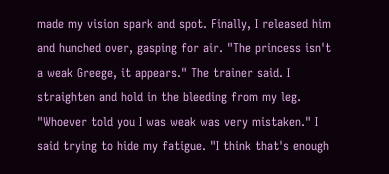made my vision spark and spot. Finally, I released him and hunched over, gasping for air. "The princess isn't a weak Greege, it appears." The trainer said. I straighten and hold in the bleeding from my leg. "Whoever told you I was weak was very mistaken." I said trying to hide my fatigue. "I think that's enough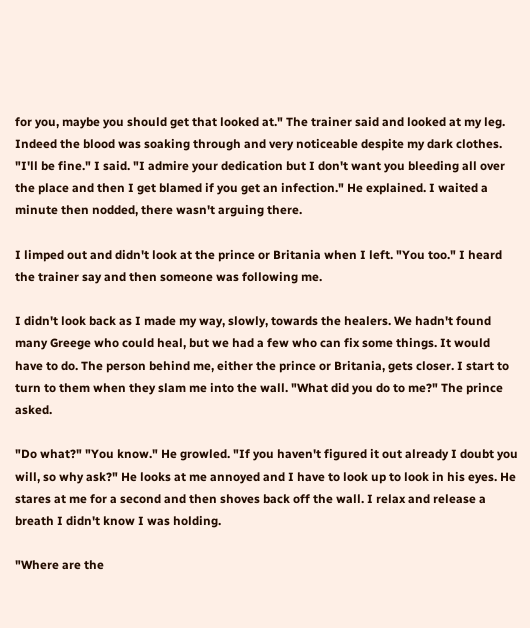for you, maybe you should get that looked at." The trainer said and looked at my leg. Indeed the blood was soaking through and very noticeable despite my dark clothes. "I'll be fine." I said. "I admire your dedication but I don't want you bleeding all over the place and then I get blamed if you get an infection." He explained. I waited a minute then nodded, there wasn't arguing there.

I limped out and didn't look at the prince or Britania when I left. "You too." I heard the trainer say and then someone was following me.

I didn't look back as I made my way, slowly, towards the healers. We hadn't found many Greege who could heal, but we had a few who can fix some things. It would have to do. The person behind me, either the prince or Britania, gets closer. I start to turn to them when they slam me into the wall. "What did you do to me?" The prince asked.

"Do what?" "You know." He growled. "If you haven't figured it out already I doubt you will, so why ask?" He looks at me annoyed and I have to look up to look in his eyes. He stares at me for a second and then shoves back off the wall. I relax and release a breath I didn't know I was holding.

"Where are the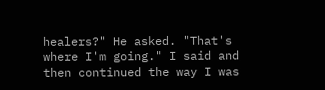healers?" He asked. "That's where I'm going." I said and then continued the way I was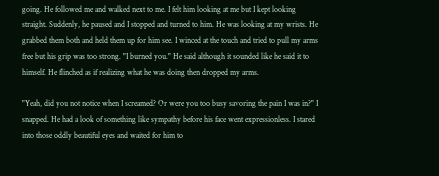going. He followed me and walked next to me. I felt him looking at me but I kept looking straight. Suddenly, he paused and I stopped and turned to him. He was looking at my wrists. He grabbed them both and held them up for him see. I winced at the touch and tried to pull my arms free but his grip was too strong. "I burned you." He said although it sounded like he said it to himself. He flinched as if realizing what he was doing then dropped my arms.

"Yeah, did you not notice when I screamed? Or were you too busy savoring the pain I was in?" I snapped. He had a look of something like sympathy before his face went expressionless. I stared into those oddly beautiful eyes and waited for him to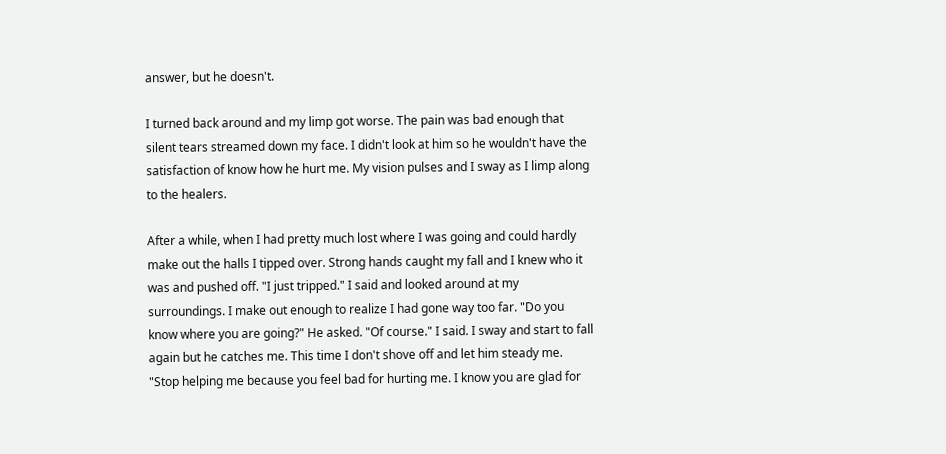answer, but he doesn't.

I turned back around and my limp got worse. The pain was bad enough that silent tears streamed down my face. I didn't look at him so he wouldn't have the satisfaction of know how he hurt me. My vision pulses and I sway as I limp along to the healers.

After a while, when I had pretty much lost where I was going and could hardly make out the halls I tipped over. Strong hands caught my fall and I knew who it was and pushed off. "I just tripped." I said and looked around at my surroundings. I make out enough to realize I had gone way too far. "Do you know where you are going?" He asked. "Of course." I said. I sway and start to fall again but he catches me. This time I don't shove off and let him steady me. "Stop helping me because you feel bad for hurting me. I know you are glad for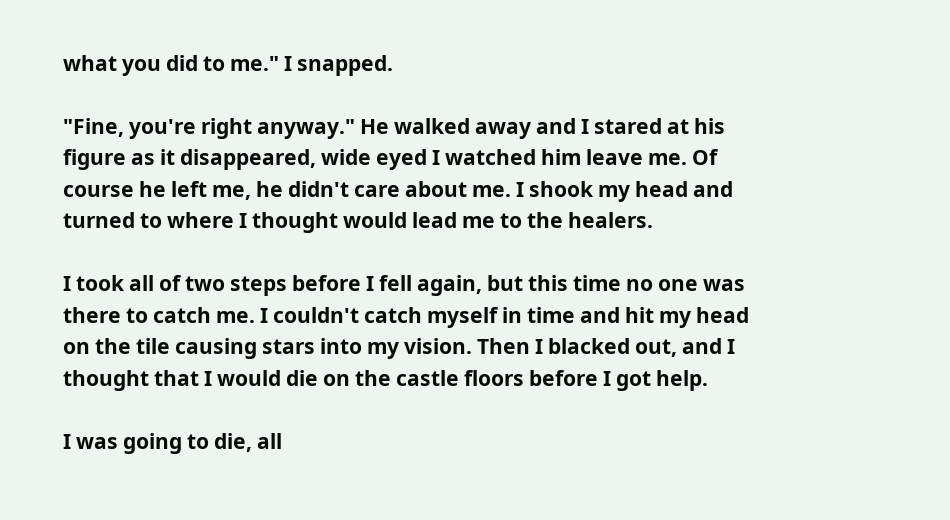what you did to me." I snapped.

"Fine, you're right anyway." He walked away and I stared at his figure as it disappeared, wide eyed I watched him leave me. Of course he left me, he didn't care about me. I shook my head and turned to where I thought would lead me to the healers.

I took all of two steps before I fell again, but this time no one was there to catch me. I couldn't catch myself in time and hit my head on the tile causing stars into my vision. Then I blacked out, and I thought that I would die on the castle floors before I got help.

I was going to die, all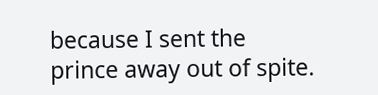because I sent the prince away out of spite.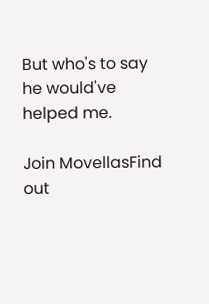But who's to say he would've helped me.

Join MovellasFind out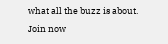what all the buzz is about. Join now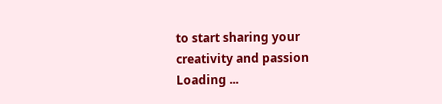to start sharing your creativity and passion
Loading ...